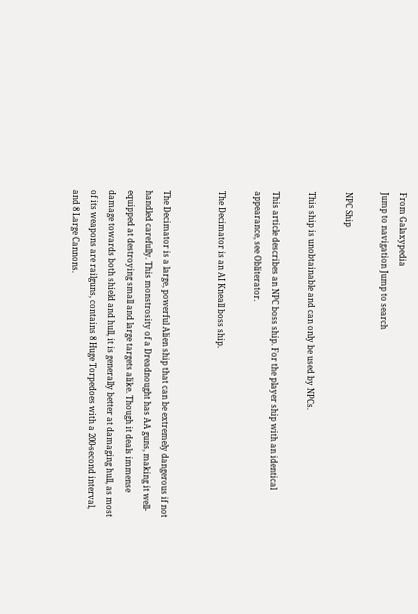From Galaxypedia
Jump to navigation Jump to search

NPC Ship

This ship is unobtainable and can only be used by NPCs.

This article describes an NPC boss ship. For the player ship with an identical appearance, see Obliterator.

The Decimator is an AI Kneall boss ship.


The Decimator is a large, powerful Alien ship that can be extremely dangerous if not handled carefully. This monstrosity of a Dreadnought has AA guns, making it well-equipped at destroying small and large targets alike. Though it deals immense damage towards both shield and hull, it is generally better at damaging hull, as most of its weapons are railguns, contains 8 Huge Torpedoes with a 200-second interval, and 8 Large Cannons.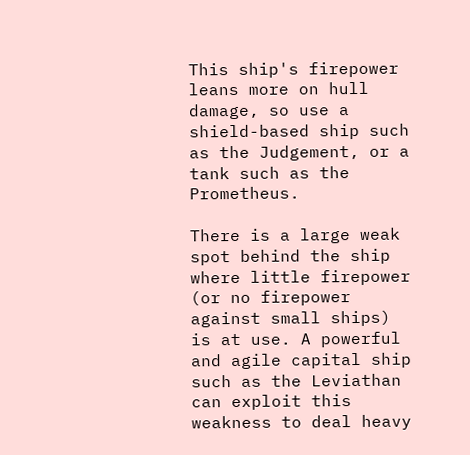This ship's firepower leans more on hull damage, so use a shield-based ship such as the Judgement, or a tank such as the Prometheus.

There is a large weak spot behind the ship where little firepower (or no firepower against small ships) is at use. A powerful and agile capital ship such as the Leviathan can exploit this weakness to deal heavy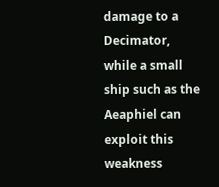damage to a Decimator, while a small ship such as the Aeaphiel can exploit this weakness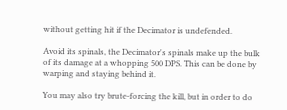without getting hit if the Decimator is undefended.

Avoid its spinals, the Decimator's spinals make up the bulk of its damage at a whopping 500 DPS. This can be done by warping and staying behind it.

You may also try brute-forcing the kill, but in order to do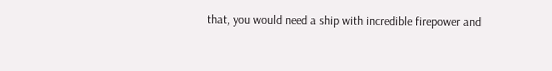that, you would need a ship with incredible firepower and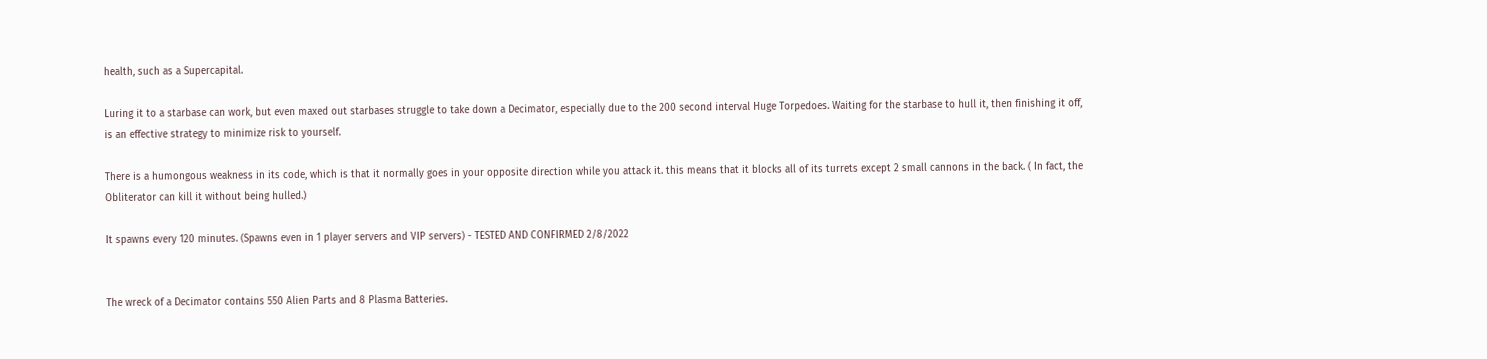health, such as a Supercapital.

Luring it to a starbase can work, but even maxed out starbases struggle to take down a Decimator, especially due to the 200 second interval Huge Torpedoes. Waiting for the starbase to hull it, then finishing it off, is an effective strategy to minimize risk to yourself.

There is a humongous weakness in its code, which is that it normally goes in your opposite direction while you attack it. this means that it blocks all of its turrets except 2 small cannons in the back. ( In fact, the Obliterator can kill it without being hulled.)

It spawns every 120 minutes. (Spawns even in 1 player servers and VIP servers) - TESTED AND CONFIRMED 2/8/2022


The wreck of a Decimator contains 550 Alien Parts and 8 Plasma Batteries.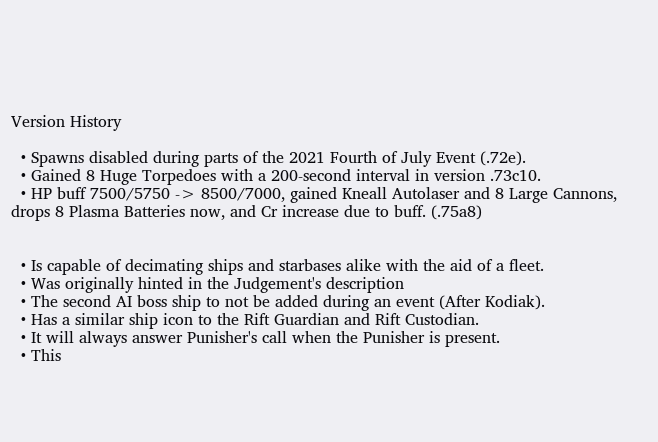Version History

  • Spawns disabled during parts of the 2021 Fourth of July Event (.72e).
  • Gained 8 Huge Torpedoes with a 200-second interval in version .73c10.
  • HP buff 7500/5750 -> 8500/7000, gained Kneall Autolaser and 8 Large Cannons, drops 8 Plasma Batteries now, and Cr increase due to buff. (.75a8)


  • Is capable of decimating ships and starbases alike with the aid of a fleet.
  • Was originally hinted in the Judgement's description
  • The second AI boss ship to not be added during an event (After Kodiak).
  • Has a similar ship icon to the Rift Guardian and Rift Custodian.
  • It will always answer Punisher's call when the Punisher is present.
  • This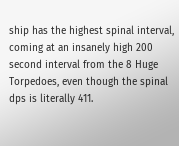ship has the highest spinal interval, coming at an insanely high 200 second interval from the 8 Huge Torpedoes, even though the spinal dps is literally 411.